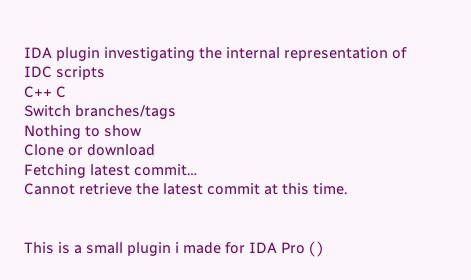IDA plugin investigating the internal representation of IDC scripts
C++ C
Switch branches/tags
Nothing to show
Clone or download
Fetching latest commit…
Cannot retrieve the latest commit at this time.


This is a small plugin i made for IDA Pro ( )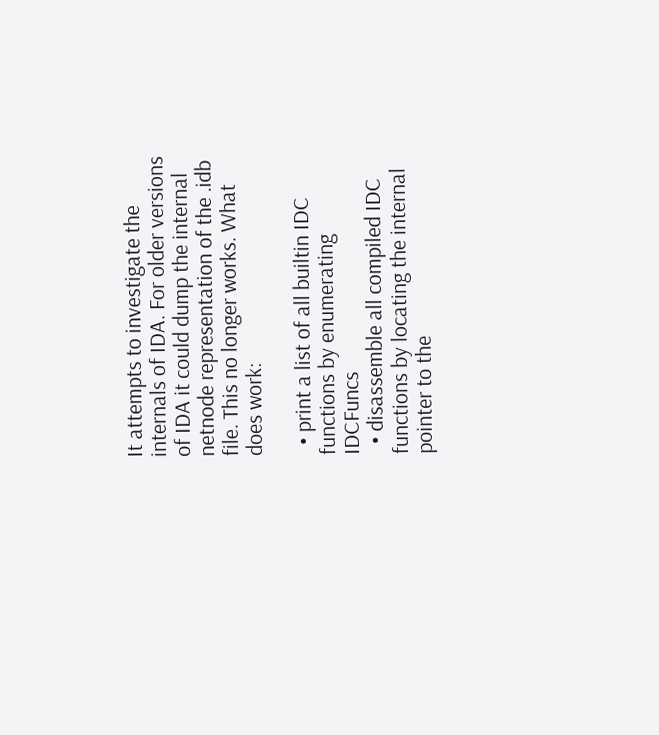It attempts to investigate the internals of IDA. For older versions of IDA it could dump the internal netnode representation of the .idb file. This no longer works. What does work:

  • print a list of all builtin IDC functions by enumerating IDCFuncs
  • disassemble all compiled IDC functions by locating the internal pointer to the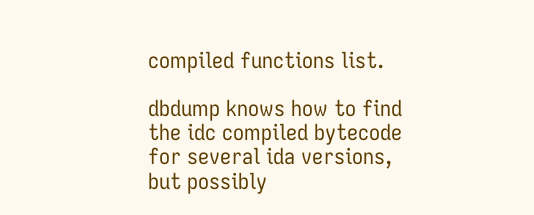compiled functions list.

dbdump knows how to find the idc compiled bytecode for several ida versions, but possibly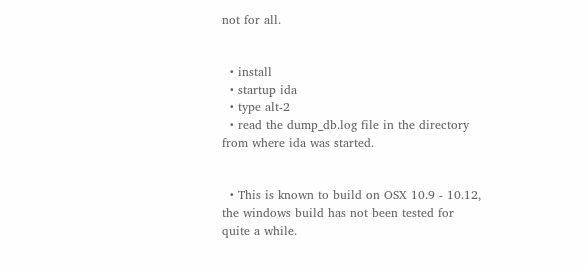not for all.


  • install
  • startup ida
  • type alt-2
  • read the dump_db.log file in the directory from where ida was started.


  • This is known to build on OSX 10.9 - 10.12, the windows build has not been tested for quite a while.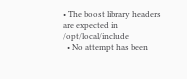• The boost library headers are expected in /opt/local/include
  • No attempt has been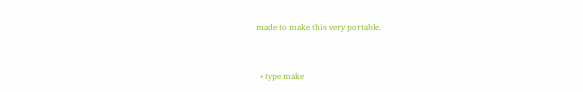made to make this very portable.


  • type make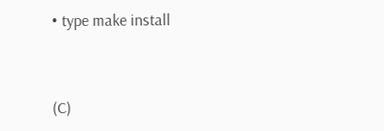• type make install


(C)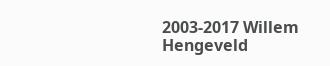2003-2017 Willem Hengeveld